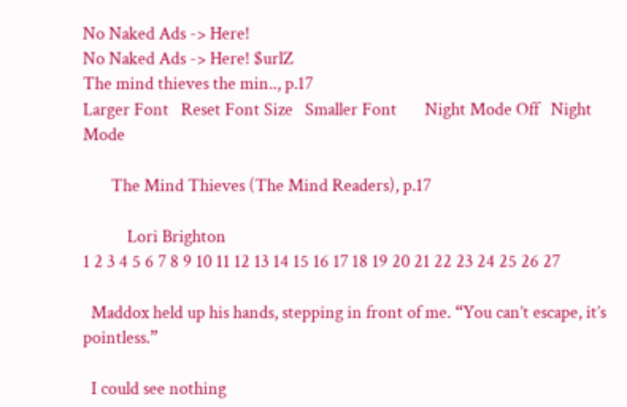No Naked Ads -> Here!
No Naked Ads -> Here! $urlZ
The mind thieves the min.., p.17
Larger Font   Reset Font Size   Smaller Font       Night Mode Off   Night Mode

       The Mind Thieves (The Mind Readers), p.17

           Lori Brighton
1 2 3 4 5 6 7 8 9 10 11 12 13 14 15 16 17 18 19 20 21 22 23 24 25 26 27

  Maddox held up his hands, stepping in front of me. “You can’t escape, it’s pointless.”

  I could see nothing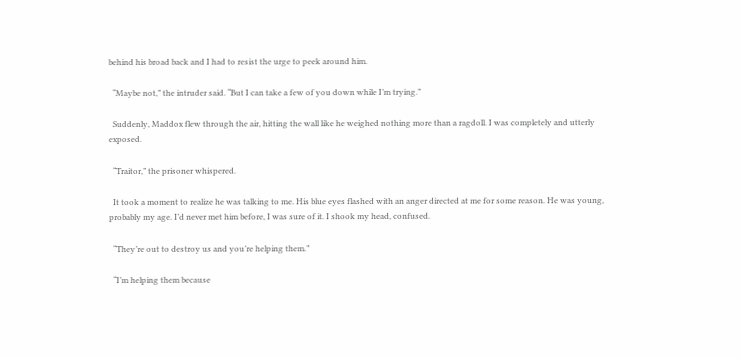behind his broad back and I had to resist the urge to peek around him.

  “Maybe not,” the intruder said. “But I can take a few of you down while I’m trying.”

  Suddenly, Maddox flew through the air, hitting the wall like he weighed nothing more than a ragdoll. I was completely and utterly exposed.

  “Traitor,” the prisoner whispered.

  It took a moment to realize he was talking to me. His blue eyes flashed with an anger directed at me for some reason. He was young, probably my age. I’d never met him before, I was sure of it. I shook my head, confused.

  “They’re out to destroy us and you’re helping them.”

  “I’m helping them because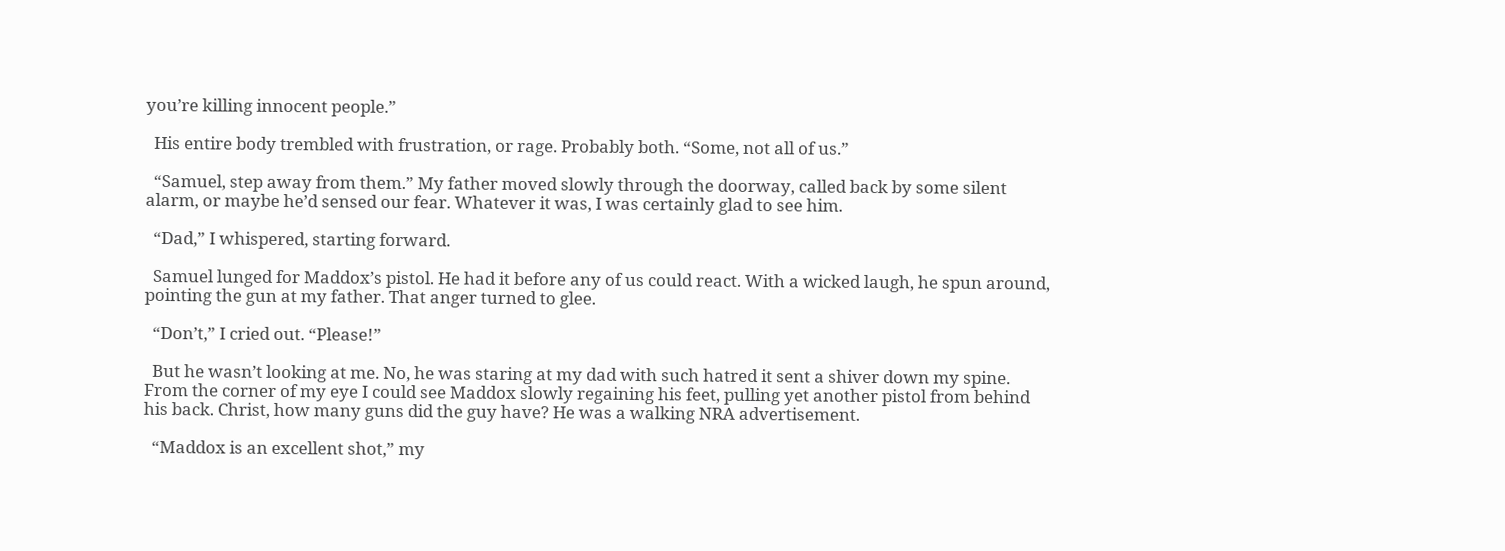you’re killing innocent people.”

  His entire body trembled with frustration, or rage. Probably both. “Some, not all of us.”

  “Samuel, step away from them.” My father moved slowly through the doorway, called back by some silent alarm, or maybe he’d sensed our fear. Whatever it was, I was certainly glad to see him.

  “Dad,” I whispered, starting forward.

  Samuel lunged for Maddox’s pistol. He had it before any of us could react. With a wicked laugh, he spun around, pointing the gun at my father. That anger turned to glee.

  “Don’t,” I cried out. “Please!”

  But he wasn’t looking at me. No, he was staring at my dad with such hatred it sent a shiver down my spine. From the corner of my eye I could see Maddox slowly regaining his feet, pulling yet another pistol from behind his back. Christ, how many guns did the guy have? He was a walking NRA advertisement.

  “Maddox is an excellent shot,” my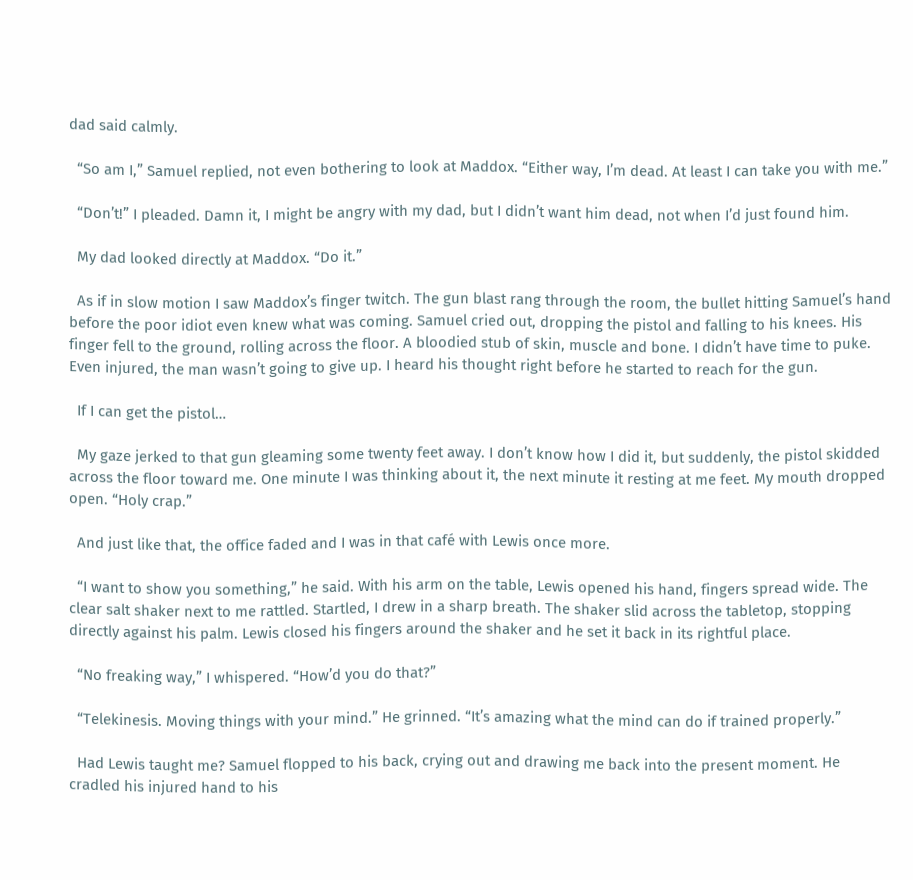dad said calmly.

  “So am I,” Samuel replied, not even bothering to look at Maddox. “Either way, I’m dead. At least I can take you with me.”

  “Don’t!” I pleaded. Damn it, I might be angry with my dad, but I didn’t want him dead, not when I’d just found him.

  My dad looked directly at Maddox. “Do it.”

  As if in slow motion I saw Maddox’s finger twitch. The gun blast rang through the room, the bullet hitting Samuel’s hand before the poor idiot even knew what was coming. Samuel cried out, dropping the pistol and falling to his knees. His finger fell to the ground, rolling across the floor. A bloodied stub of skin, muscle and bone. I didn’t have time to puke. Even injured, the man wasn’t going to give up. I heard his thought right before he started to reach for the gun.

  If I can get the pistol…

  My gaze jerked to that gun gleaming some twenty feet away. I don’t know how I did it, but suddenly, the pistol skidded across the floor toward me. One minute I was thinking about it, the next minute it resting at me feet. My mouth dropped open. “Holy crap.”

  And just like that, the office faded and I was in that café with Lewis once more.

  “I want to show you something,” he said. With his arm on the table, Lewis opened his hand, fingers spread wide. The clear salt shaker next to me rattled. Startled, I drew in a sharp breath. The shaker slid across the tabletop, stopping directly against his palm. Lewis closed his fingers around the shaker and he set it back in its rightful place.

  “No freaking way,” I whispered. “How’d you do that?”

  “Telekinesis. Moving things with your mind.” He grinned. “It’s amazing what the mind can do if trained properly.”

  Had Lewis taught me? Samuel flopped to his back, crying out and drawing me back into the present moment. He cradled his injured hand to his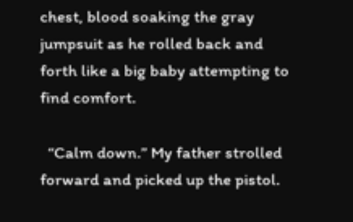chest, blood soaking the gray jumpsuit as he rolled back and forth like a big baby attempting to find comfort.

  “Calm down.” My father strolled forward and picked up the pistol.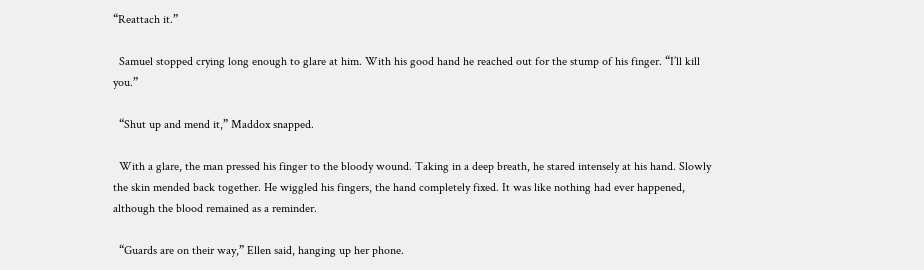“Reattach it.”

  Samuel stopped crying long enough to glare at him. With his good hand he reached out for the stump of his finger. “I’ll kill you.”

  “Shut up and mend it,” Maddox snapped.

  With a glare, the man pressed his finger to the bloody wound. Taking in a deep breath, he stared intensely at his hand. Slowly the skin mended back together. He wiggled his fingers, the hand completely fixed. It was like nothing had ever happened, although the blood remained as a reminder.

  “Guards are on their way,” Ellen said, hanging up her phone.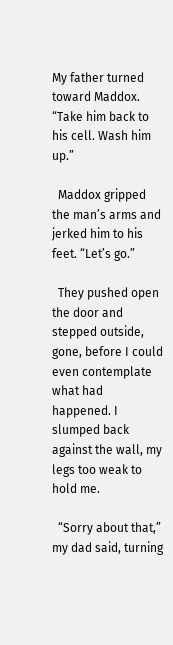My father turned toward Maddox. “Take him back to his cell. Wash him up.”

  Maddox gripped the man’s arms and jerked him to his feet. “Let’s go.”

  They pushed open the door and stepped outside, gone, before I could even contemplate what had happened. I slumped back against the wall, my legs too weak to hold me.

  “Sorry about that,” my dad said, turning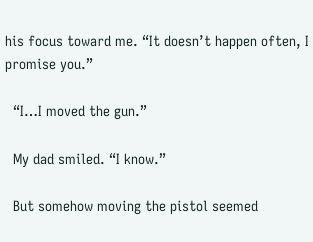his focus toward me. “It doesn’t happen often, I promise you.”

  “I…I moved the gun.”

  My dad smiled. “I know.”

  But somehow moving the pistol seemed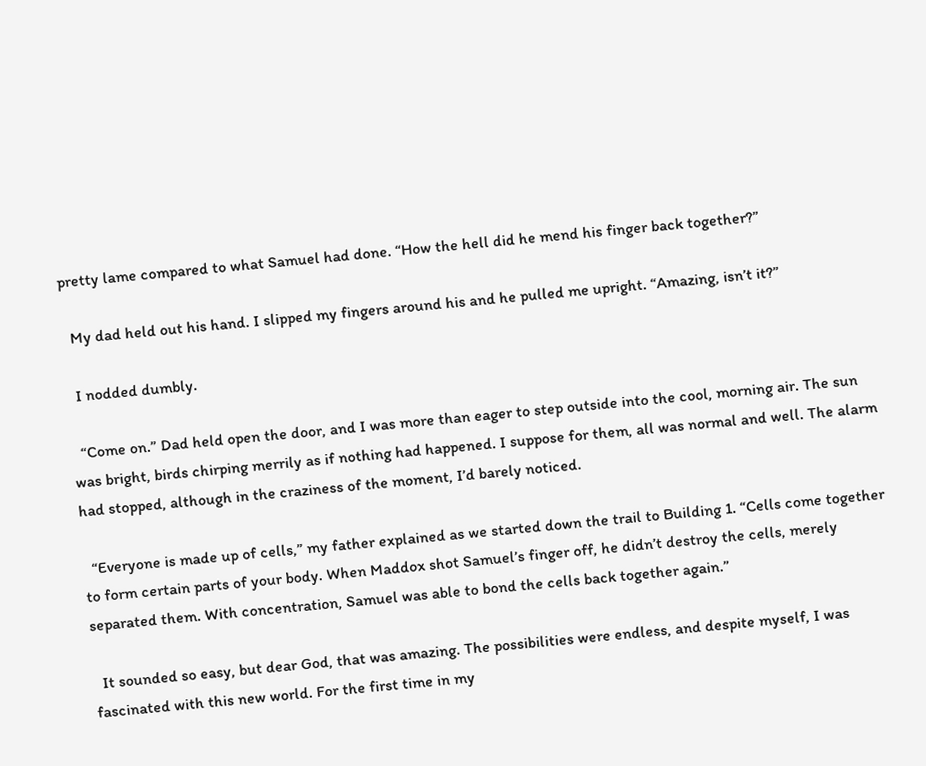pretty lame compared to what Samuel had done. “How the hell did he mend his finger back together?”

  My dad held out his hand. I slipped my fingers around his and he pulled me upright. “Amazing, isn’t it?”

  I nodded dumbly.

  “Come on.” Dad held open the door, and I was more than eager to step outside into the cool, morning air. The sun was bright, birds chirping merrily as if nothing had happened. I suppose for them, all was normal and well. The alarm had stopped, although in the craziness of the moment, I’d barely noticed.

  “Everyone is made up of cells,” my father explained as we started down the trail to Building 1. “Cells come together to form certain parts of your body. When Maddox shot Samuel’s finger off, he didn’t destroy the cells, merely separated them. With concentration, Samuel was able to bond the cells back together again.”

  It sounded so easy, but dear God, that was amazing. The possibilities were endless, and despite myself, I was fascinated with this new world. For the first time in my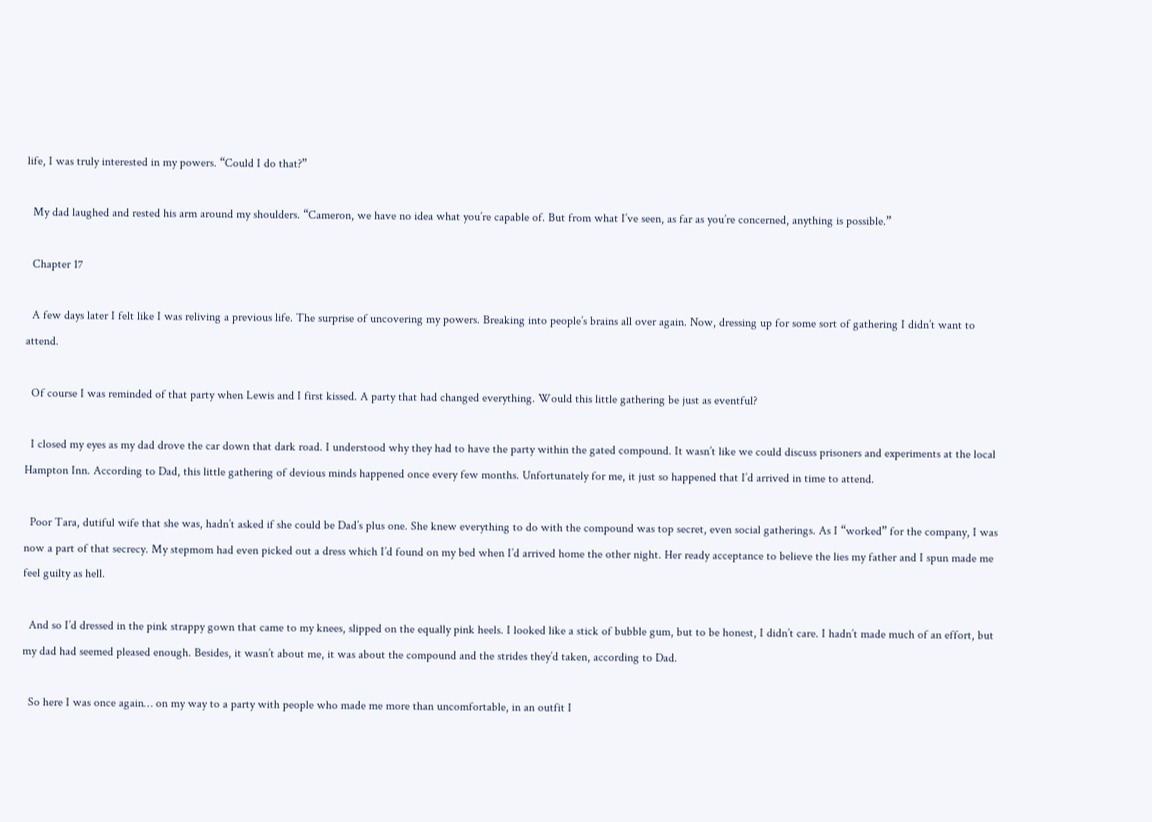life, I was truly interested in my powers. “Could I do that?”

  My dad laughed and rested his arm around my shoulders. “Cameron, we have no idea what you’re capable of. But from what I’ve seen, as far as you’re concerned, anything is possible.”

  Chapter 17

  A few days later I felt like I was reliving a previous life. The surprise of uncovering my powers. Breaking into people’s brains all over again. Now, dressing up for some sort of gathering I didn’t want to attend.

  Of course I was reminded of that party when Lewis and I first kissed. A party that had changed everything. Would this little gathering be just as eventful?

  I closed my eyes as my dad drove the car down that dark road. I understood why they had to have the party within the gated compound. It wasn’t like we could discuss prisoners and experiments at the local Hampton Inn. According to Dad, this little gathering of devious minds happened once every few months. Unfortunately for me, it just so happened that I’d arrived in time to attend.

  Poor Tara, dutiful wife that she was, hadn’t asked if she could be Dad’s plus one. She knew everything to do with the compound was top secret, even social gatherings. As I “worked” for the company, I was now a part of that secrecy. My stepmom had even picked out a dress which I’d found on my bed when I’d arrived home the other night. Her ready acceptance to believe the lies my father and I spun made me feel guilty as hell.

  And so I’d dressed in the pink strappy gown that came to my knees, slipped on the equally pink heels. I looked like a stick of bubble gum, but to be honest, I didn’t care. I hadn’t made much of an effort, but my dad had seemed pleased enough. Besides, it wasn’t about me, it was about the compound and the strides they’d taken, according to Dad.

  So here I was once again… on my way to a party with people who made me more than uncomfortable, in an outfit I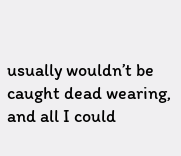usually wouldn’t be caught dead wearing, and all I could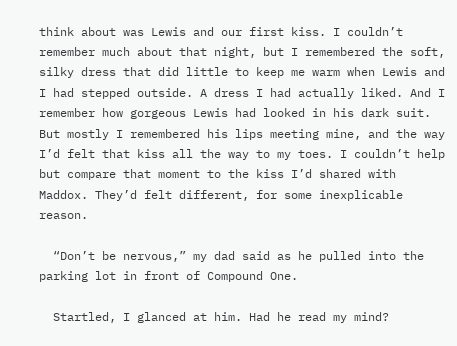think about was Lewis and our first kiss. I couldn’t remember much about that night, but I remembered the soft, silky dress that did little to keep me warm when Lewis and
I had stepped outside. A dress I had actually liked. And I remember how gorgeous Lewis had looked in his dark suit. But mostly I remembered his lips meeting mine, and the way I’d felt that kiss all the way to my toes. I couldn’t help but compare that moment to the kiss I’d shared with Maddox. They’d felt different, for some inexplicable reason.

  “Don’t be nervous,” my dad said as he pulled into the parking lot in front of Compound One.

  Startled, I glanced at him. Had he read my mind?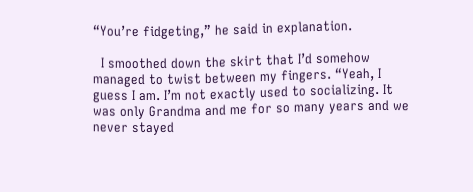“You’re fidgeting,” he said in explanation.

  I smoothed down the skirt that I’d somehow managed to twist between my fingers. “Yeah, I guess I am. I’m not exactly used to socializing. It was only Grandma and me for so many years and we never stayed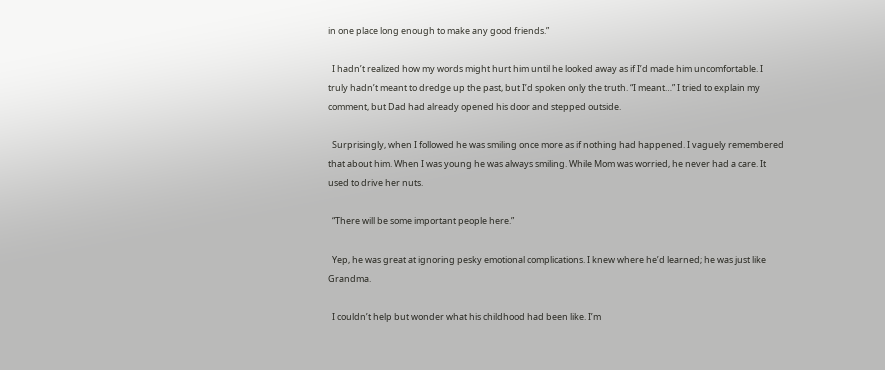in one place long enough to make any good friends.”

  I hadn’t realized how my words might hurt him until he looked away as if I’d made him uncomfortable. I truly hadn’t meant to dredge up the past, but I’d spoken only the truth. “I meant…” I tried to explain my comment, but Dad had already opened his door and stepped outside.

  Surprisingly, when I followed he was smiling once more as if nothing had happened. I vaguely remembered that about him. When I was young he was always smiling. While Mom was worried, he never had a care. It used to drive her nuts.

  “There will be some important people here.”

  Yep, he was great at ignoring pesky emotional complications. I knew where he’d learned; he was just like Grandma.

  I couldn’t help but wonder what his childhood had been like. I’m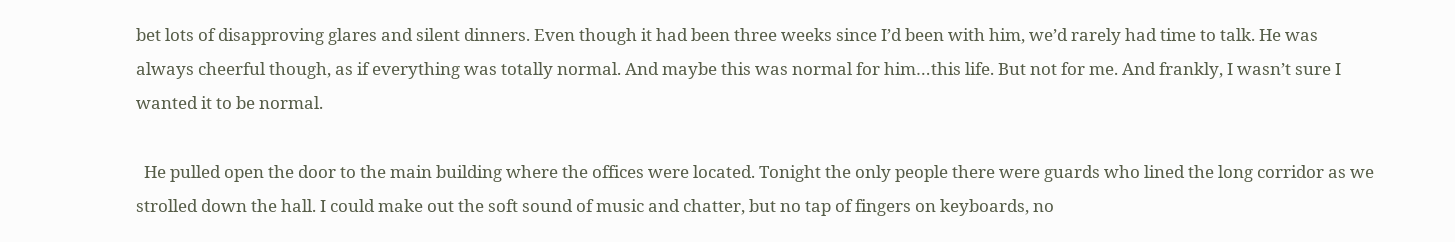bet lots of disapproving glares and silent dinners. Even though it had been three weeks since I’d been with him, we’d rarely had time to talk. He was always cheerful though, as if everything was totally normal. And maybe this was normal for him…this life. But not for me. And frankly, I wasn’t sure I wanted it to be normal.

  He pulled open the door to the main building where the offices were located. Tonight the only people there were guards who lined the long corridor as we strolled down the hall. I could make out the soft sound of music and chatter, but no tap of fingers on keyboards, no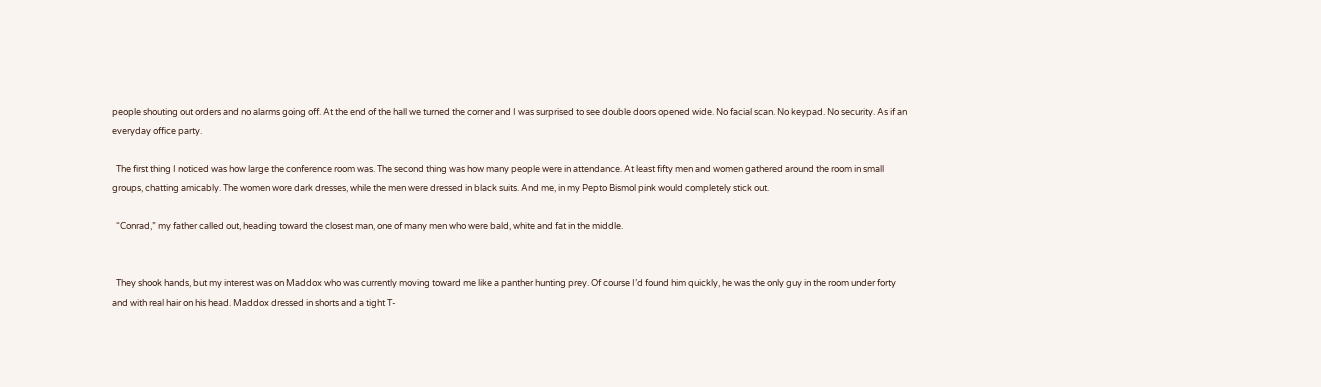people shouting out orders and no alarms going off. At the end of the hall we turned the corner and I was surprised to see double doors opened wide. No facial scan. No keypad. No security. As if an everyday office party.

  The first thing I noticed was how large the conference room was. The second thing was how many people were in attendance. At least fifty men and women gathered around the room in small groups, chatting amicably. The women wore dark dresses, while the men were dressed in black suits. And me, in my Pepto Bismol pink would completely stick out.

  “Conrad,” my father called out, heading toward the closest man, one of many men who were bald, white and fat in the middle.


  They shook hands, but my interest was on Maddox who was currently moving toward me like a panther hunting prey. Of course I’d found him quickly, he was the only guy in the room under forty and with real hair on his head. Maddox dressed in shorts and a tight T-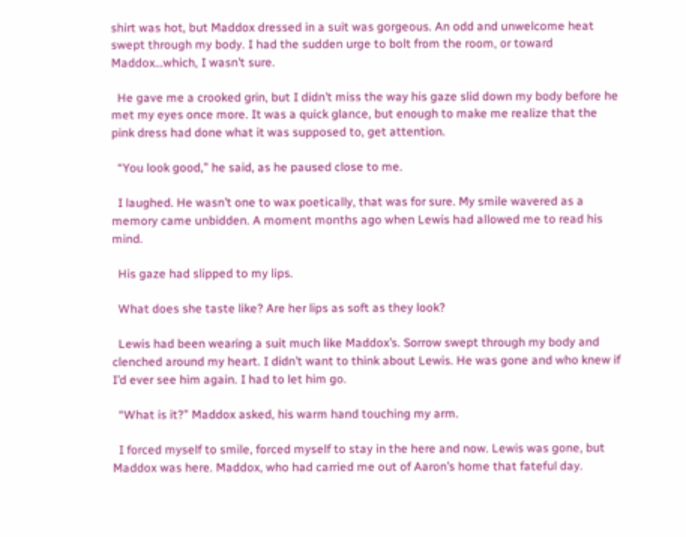shirt was hot, but Maddox dressed in a suit was gorgeous. An odd and unwelcome heat swept through my body. I had the sudden urge to bolt from the room, or toward Maddox…which, I wasn’t sure.

  He gave me a crooked grin, but I didn’t miss the way his gaze slid down my body before he met my eyes once more. It was a quick glance, but enough to make me realize that the pink dress had done what it was supposed to, get attention.

  “You look good,” he said, as he paused close to me.

  I laughed. He wasn’t one to wax poetically, that was for sure. My smile wavered as a memory came unbidden. A moment months ago when Lewis had allowed me to read his mind.

  His gaze had slipped to my lips.

  What does she taste like? Are her lips as soft as they look?

  Lewis had been wearing a suit much like Maddox’s. Sorrow swept through my body and clenched around my heart. I didn’t want to think about Lewis. He was gone and who knew if I’d ever see him again. I had to let him go.

  “What is it?” Maddox asked, his warm hand touching my arm.

  I forced myself to smile, forced myself to stay in the here and now. Lewis was gone, but Maddox was here. Maddox, who had carried me out of Aaron’s home that fateful day.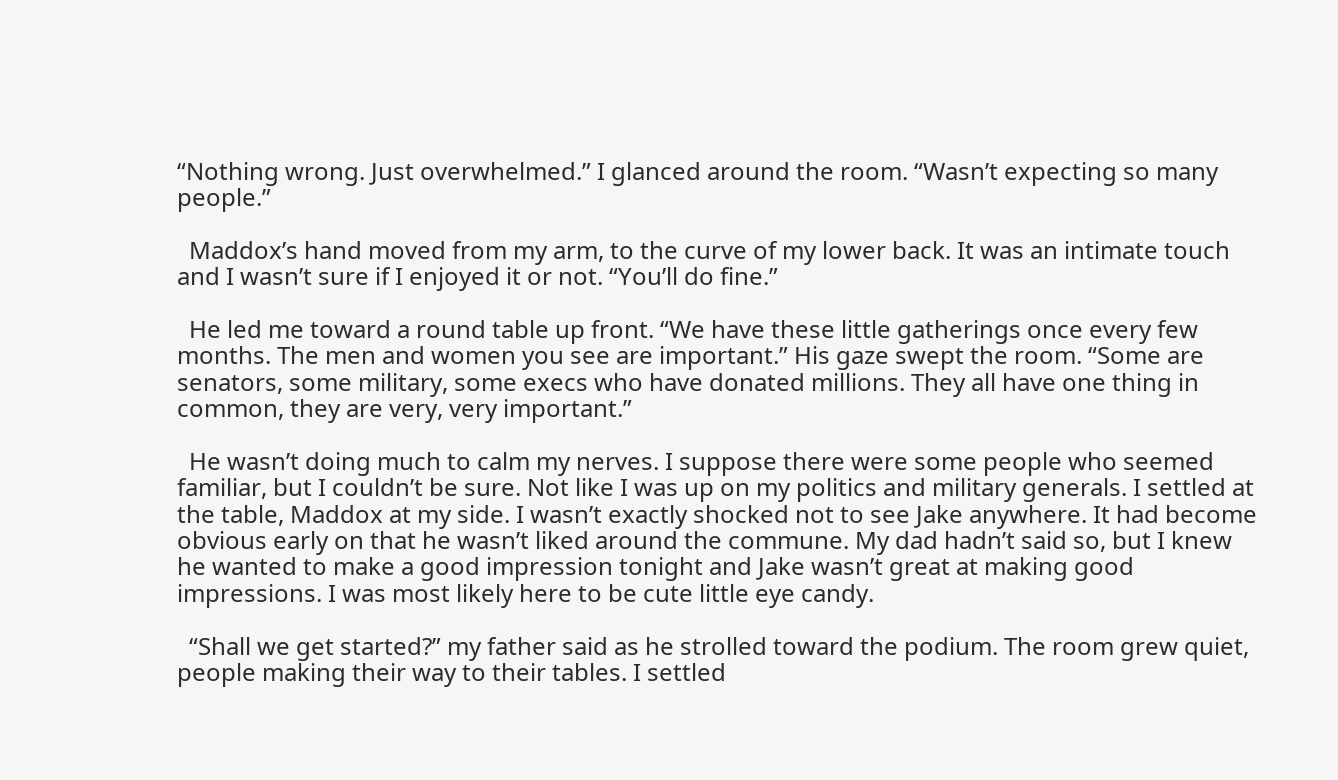“Nothing wrong. Just overwhelmed.” I glanced around the room. “Wasn’t expecting so many people.”

  Maddox’s hand moved from my arm, to the curve of my lower back. It was an intimate touch and I wasn’t sure if I enjoyed it or not. “You’ll do fine.”

  He led me toward a round table up front. “We have these little gatherings once every few months. The men and women you see are important.” His gaze swept the room. “Some are senators, some military, some execs who have donated millions. They all have one thing in common, they are very, very important.”

  He wasn’t doing much to calm my nerves. I suppose there were some people who seemed familiar, but I couldn’t be sure. Not like I was up on my politics and military generals. I settled at the table, Maddox at my side. I wasn’t exactly shocked not to see Jake anywhere. It had become obvious early on that he wasn’t liked around the commune. My dad hadn’t said so, but I knew he wanted to make a good impression tonight and Jake wasn’t great at making good impressions. I was most likely here to be cute little eye candy.

  “Shall we get started?” my father said as he strolled toward the podium. The room grew quiet, people making their way to their tables. I settled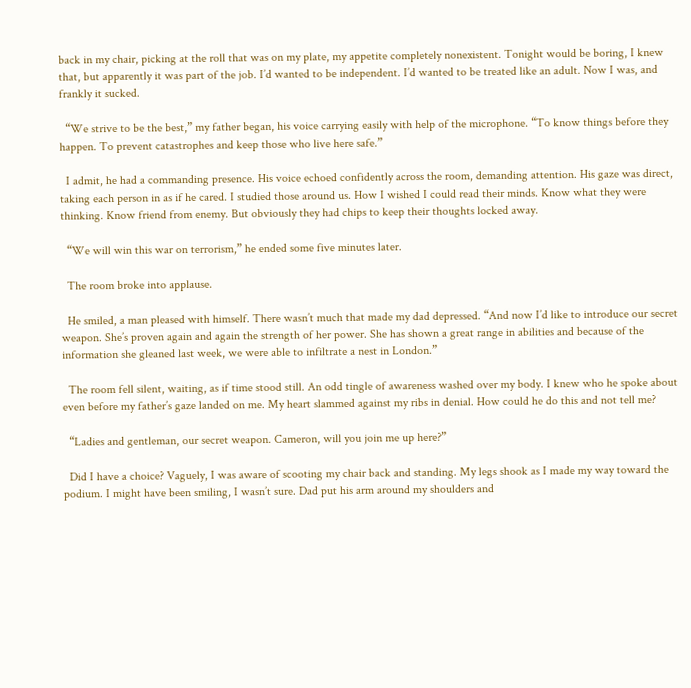back in my chair, picking at the roll that was on my plate, my appetite completely nonexistent. Tonight would be boring, I knew that, but apparently it was part of the job. I’d wanted to be independent. I’d wanted to be treated like an adult. Now I was, and frankly it sucked.

  “We strive to be the best,” my father began, his voice carrying easily with help of the microphone. “To know things before they happen. To prevent catastrophes and keep those who live here safe.”

  I admit, he had a commanding presence. His voice echoed confidently across the room, demanding attention. His gaze was direct, taking each person in as if he cared. I studied those around us. How I wished I could read their minds. Know what they were thinking. Know friend from enemy. But obviously they had chips to keep their thoughts locked away.

  “We will win this war on terrorism,” he ended some five minutes later.

  The room broke into applause.

  He smiled, a man pleased with himself. There wasn’t much that made my dad depressed. “And now I’d like to introduce our secret weapon. She’s proven again and again the strength of her power. She has shown a great range in abilities and because of the information she gleaned last week, we were able to infiltrate a nest in London.”

  The room fell silent, waiting, as if time stood still. An odd tingle of awareness washed over my body. I knew who he spoke about even before my father’s gaze landed on me. My heart slammed against my ribs in denial. How could he do this and not tell me?

  “Ladies and gentleman, our secret weapon. Cameron, will you join me up here?”

  Did I have a choice? Vaguely, I was aware of scooting my chair back and standing. My legs shook as I made my way toward the podium. I might have been smiling, I wasn’t sure. Dad put his arm around my shoulders and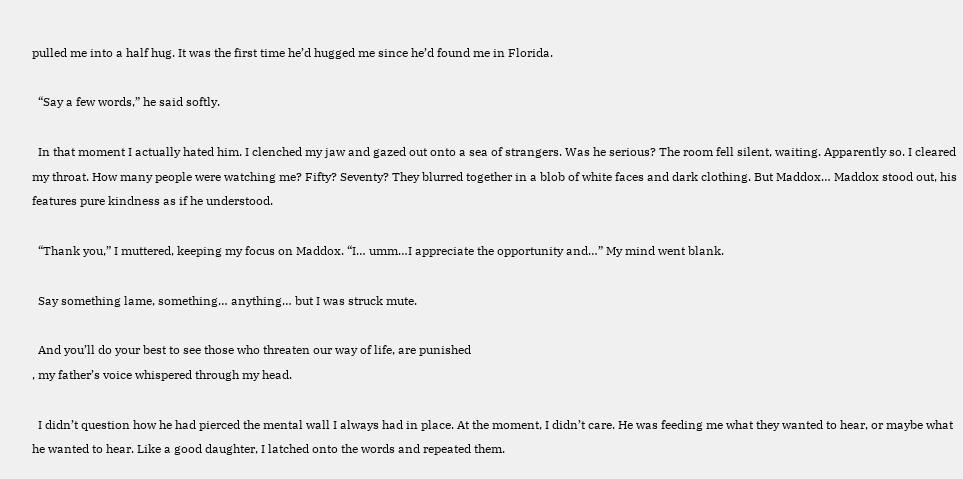pulled me into a half hug. It was the first time he’d hugged me since he’d found me in Florida.

  “Say a few words,” he said softly.

  In that moment I actually hated him. I clenched my jaw and gazed out onto a sea of strangers. Was he serious? The room fell silent, waiting. Apparently so. I cleared my throat. How many people were watching me? Fifty? Seventy? They blurred together in a blob of white faces and dark clothing. But Maddox… Maddox stood out, his features pure kindness as if he understood.

  “Thank you,” I muttered, keeping my focus on Maddox. “I… umm…I appreciate the opportunity and…” My mind went blank.

  Say something lame, something… anything… but I was struck mute.

  And you’ll do your best to see those who threaten our way of life, are punished
, my father’s voice whispered through my head.

  I didn’t question how he had pierced the mental wall I always had in place. At the moment, I didn’t care. He was feeding me what they wanted to hear, or maybe what he wanted to hear. Like a good daughter, I latched onto the words and repeated them.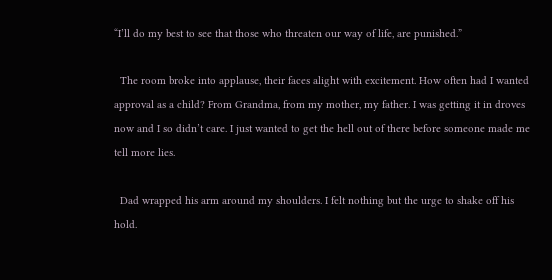“I’ll do my best to see that those who threaten our way of life, are punished.”

  The room broke into applause, their faces alight with excitement. How often had I wanted approval as a child? From Grandma, from my mother, my father. I was getting it in droves now and I so didn’t care. I just wanted to get the hell out of there before someone made me tell more lies.

  Dad wrapped his arm around my shoulders. I felt nothing but the urge to shake off his hold.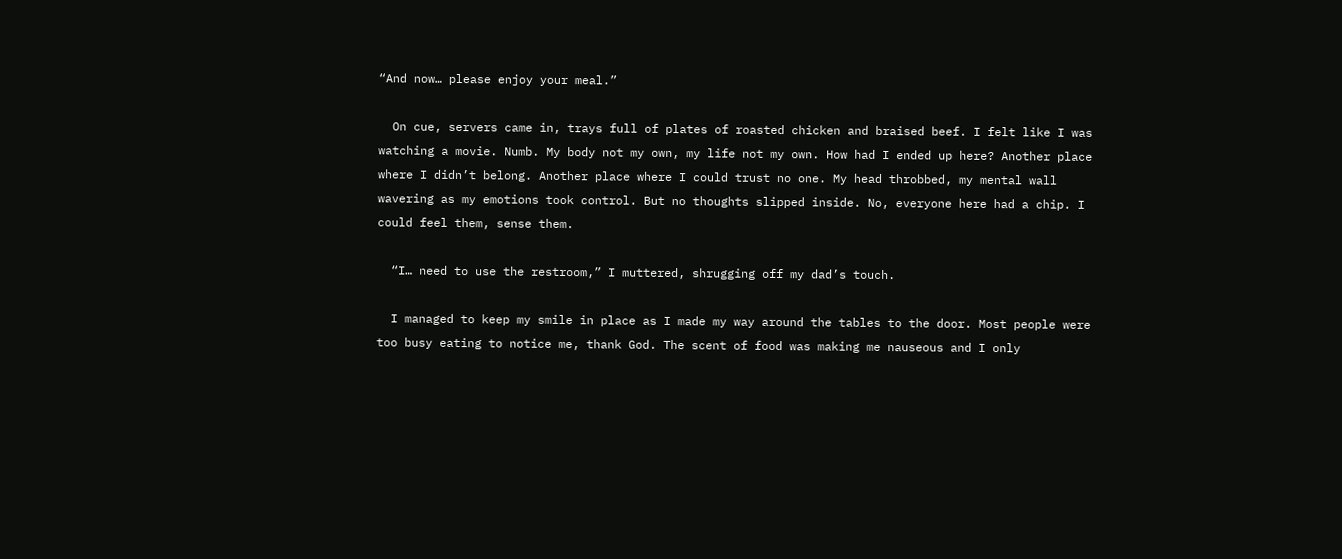“And now… please enjoy your meal.”

  On cue, servers came in, trays full of plates of roasted chicken and braised beef. I felt like I was watching a movie. Numb. My body not my own, my life not my own. How had I ended up here? Another place where I didn’t belong. Another place where I could trust no one. My head throbbed, my mental wall wavering as my emotions took control. But no thoughts slipped inside. No, everyone here had a chip. I could feel them, sense them.

  “I… need to use the restroom,” I muttered, shrugging off my dad’s touch.

  I managed to keep my smile in place as I made my way around the tables to the door. Most people were too busy eating to notice me, thank God. The scent of food was making me nauseous and I only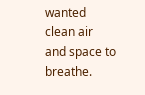wanted clean air and space to breathe.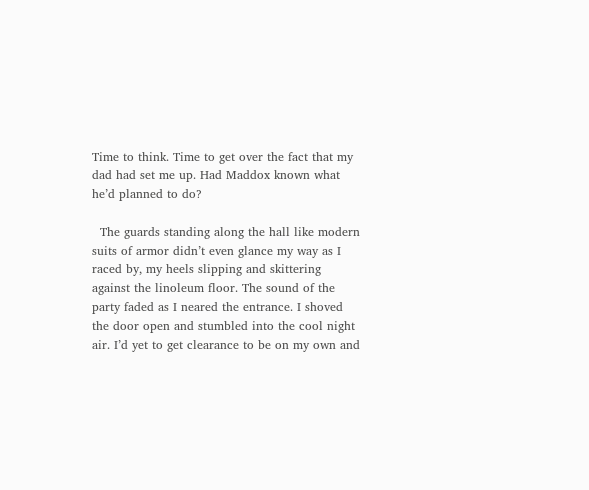Time to think. Time to get over the fact that my dad had set me up. Had Maddox known what he’d planned to do?

  The guards standing along the hall like modern suits of armor didn’t even glance my way as I raced by, my heels slipping and skittering against the linoleum floor. The sound of the party faded as I neared the entrance. I shoved the door open and stumbled into the cool night air. I’d yet to get clearance to be on my own and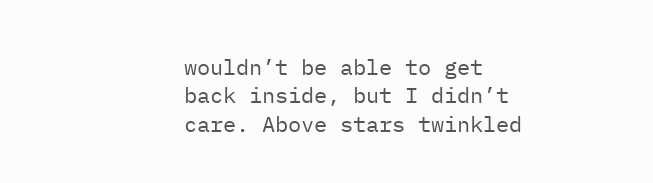wouldn’t be able to get back inside, but I didn’t care. Above stars twinkled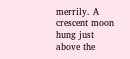merrily. A crescent moon hung just above the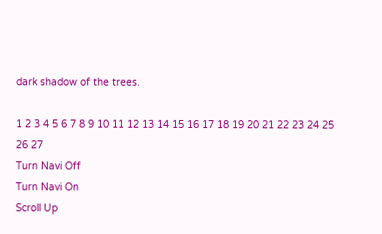dark shadow of the trees.

1 2 3 4 5 6 7 8 9 10 11 12 13 14 15 16 17 18 19 20 21 22 23 24 25 26 27
Turn Navi Off
Turn Navi On
Scroll Up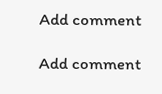Add comment

Add comment